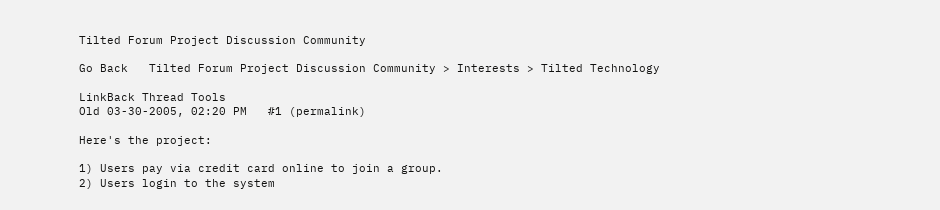Tilted Forum Project Discussion Community

Go Back   Tilted Forum Project Discussion Community > Interests > Tilted Technology

LinkBack Thread Tools
Old 03-30-2005, 02:20 PM   #1 (permalink)

Here's the project:

1) Users pay via credit card online to join a group.
2) Users login to the system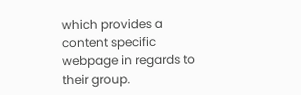which provides a content specific webpage in regards to their group.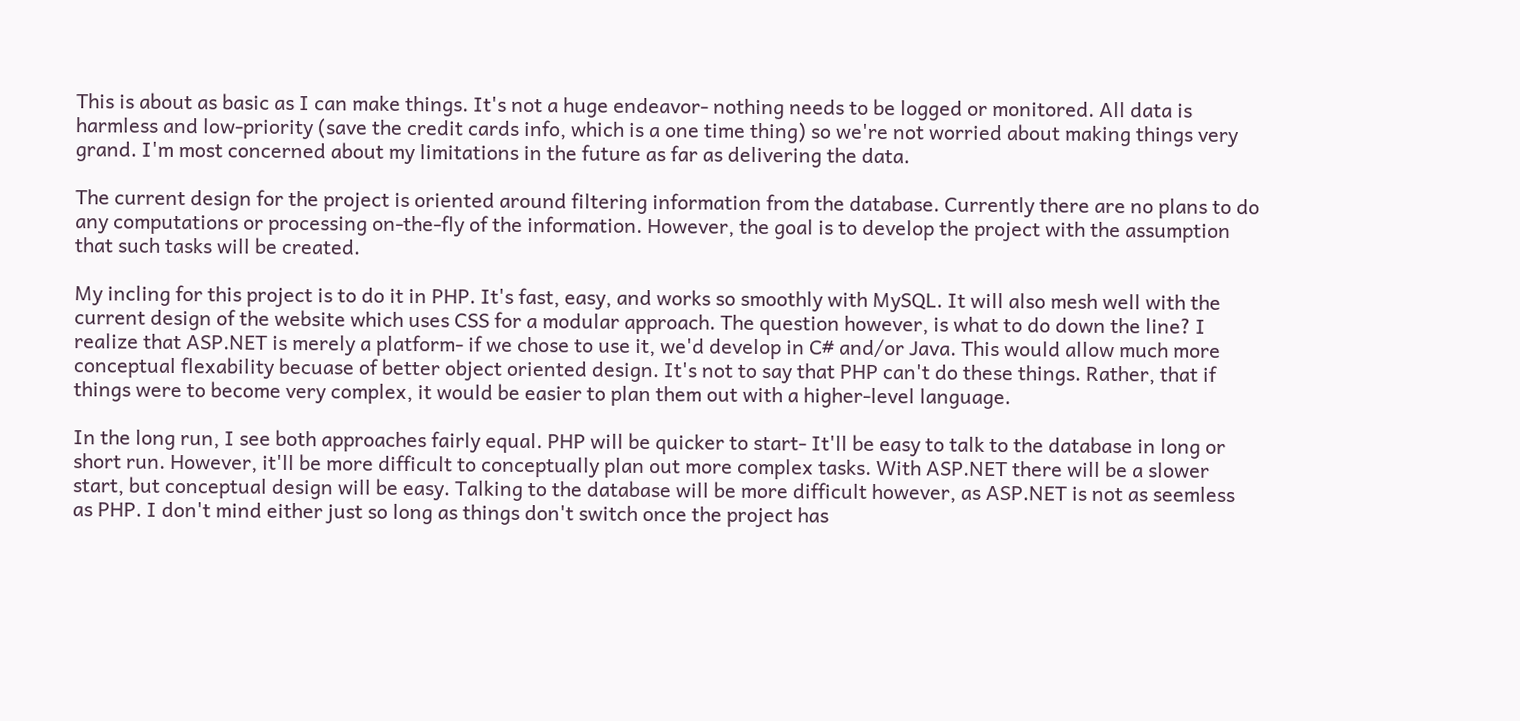This is about as basic as I can make things. It's not a huge endeavor- nothing needs to be logged or monitored. All data is harmless and low-priority (save the credit cards info, which is a one time thing) so we're not worried about making things very grand. I'm most concerned about my limitations in the future as far as delivering the data.

The current design for the project is oriented around filtering information from the database. Currently there are no plans to do any computations or processing on-the-fly of the information. However, the goal is to develop the project with the assumption that such tasks will be created.

My incling for this project is to do it in PHP. It's fast, easy, and works so smoothly with MySQL. It will also mesh well with the current design of the website which uses CSS for a modular approach. The question however, is what to do down the line? I realize that ASP.NET is merely a platform- if we chose to use it, we'd develop in C# and/or Java. This would allow much more conceptual flexability becuase of better object oriented design. It's not to say that PHP can't do these things. Rather, that if things were to become very complex, it would be easier to plan them out with a higher-level language.

In the long run, I see both approaches fairly equal. PHP will be quicker to start- It'll be easy to talk to the database in long or short run. However, it'll be more difficult to conceptually plan out more complex tasks. With ASP.NET there will be a slower start, but conceptual design will be easy. Talking to the database will be more difficult however, as ASP.NET is not as seemless as PHP. I don't mind either just so long as things don't switch once the project has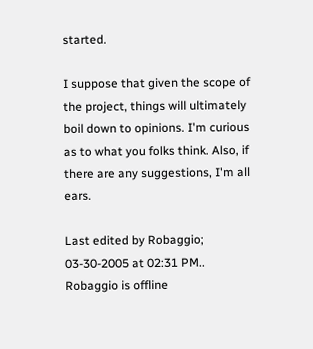started.

I suppose that given the scope of the project, things will ultimately boil down to opinions. I'm curious as to what you folks think. Also, if there are any suggestions, I'm all ears.

Last edited by Robaggio; 03-30-2005 at 02:31 PM..
Robaggio is offline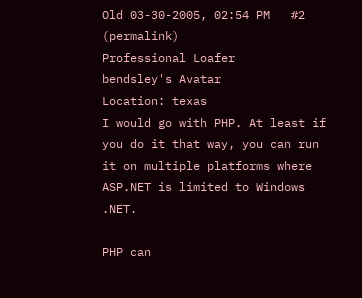Old 03-30-2005, 02:54 PM   #2 (permalink)
Professional Loafer
bendsley's Avatar
Location: texas
I would go with PHP. At least if you do it that way, you can run it on multiple platforms where ASP.NET is limited to Windows .NET.

PHP can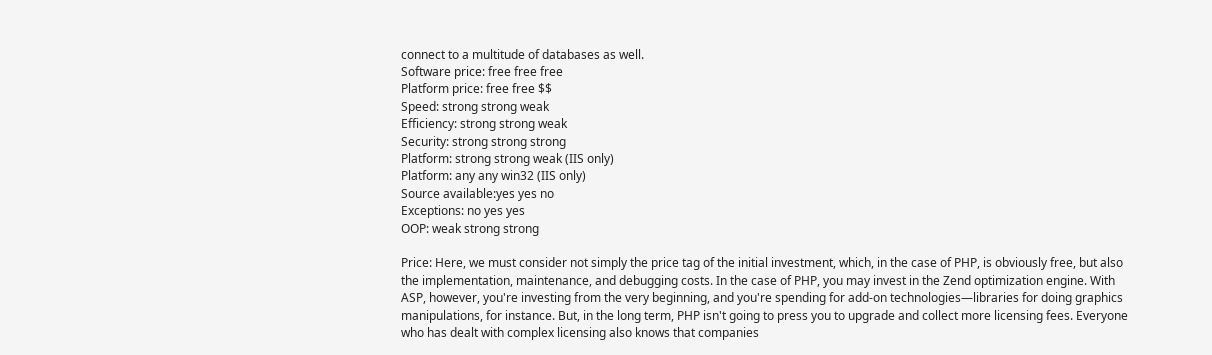connect to a multitude of databases as well.
Software price: free free free
Platform price: free free $$
Speed: strong strong weak
Efficiency: strong strong weak
Security: strong strong strong
Platform: strong strong weak (IIS only)
Platform: any any win32 (IIS only)
Source available:yes yes no
Exceptions: no yes yes
OOP: weak strong strong

Price: Here, we must consider not simply the price tag of the initial investment, which, in the case of PHP, is obviously free, but also the implementation, maintenance, and debugging costs. In the case of PHP, you may invest in the Zend optimization engine. With ASP, however, you're investing from the very beginning, and you're spending for add-on technologies—libraries for doing graphics manipulations, for instance. But, in the long term, PHP isn't going to press you to upgrade and collect more licensing fees. Everyone who has dealt with complex licensing also knows that companies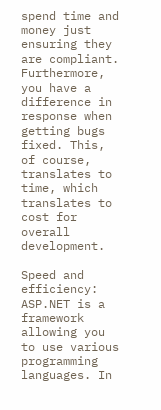spend time and money just ensuring they are compliant. Furthermore, you have a difference in response when getting bugs fixed. This, of course, translates to time, which translates to cost for overall development.

Speed and efficiency: ASP.NET is a framework allowing you to use various programming languages. In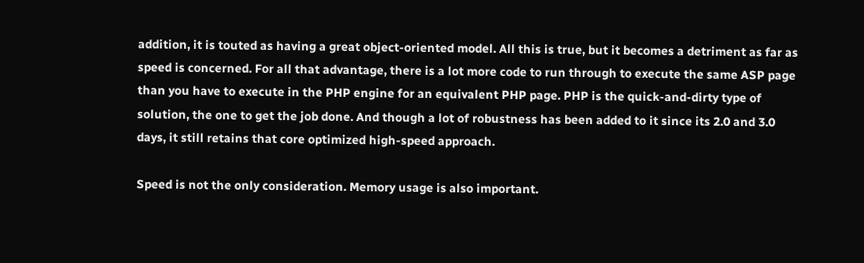addition, it is touted as having a great object-oriented model. All this is true, but it becomes a detriment as far as speed is concerned. For all that advantage, there is a lot more code to run through to execute the same ASP page than you have to execute in the PHP engine for an equivalent PHP page. PHP is the quick-and-dirty type of solution, the one to get the job done. And though a lot of robustness has been added to it since its 2.0 and 3.0 days, it still retains that core optimized high-speed approach.

Speed is not the only consideration. Memory usage is also important.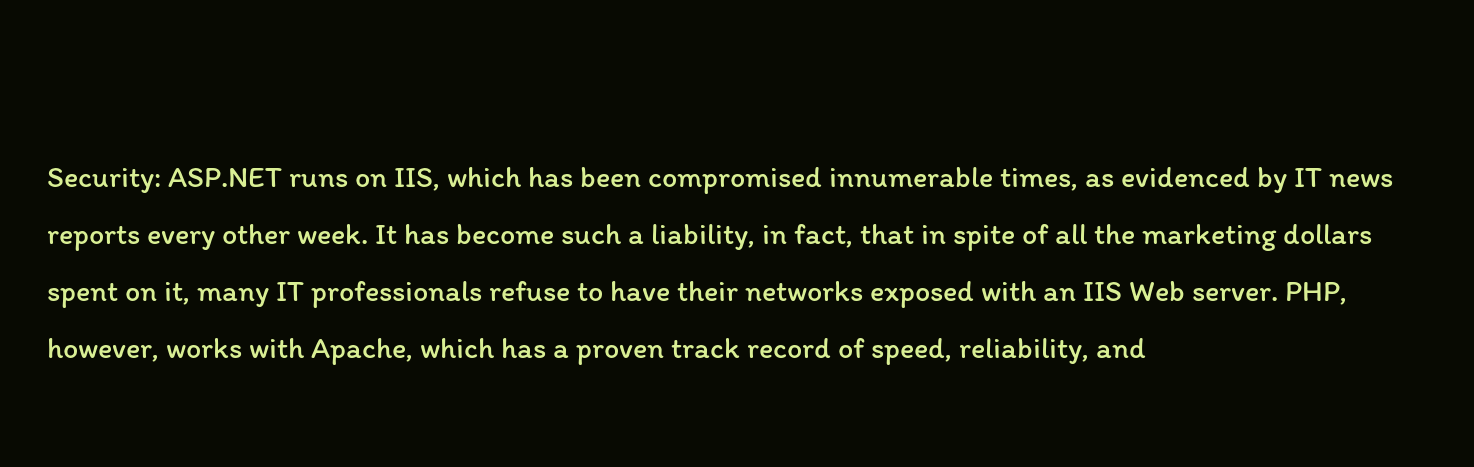Security: ASP.NET runs on IIS, which has been compromised innumerable times, as evidenced by IT news reports every other week. It has become such a liability, in fact, that in spite of all the marketing dollars spent on it, many IT professionals refuse to have their networks exposed with an IIS Web server. PHP, however, works with Apache, which has a proven track record of speed, reliability, and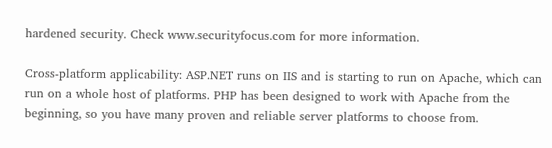hardened security. Check www.securityfocus.com for more information.

Cross-platform applicability: ASP.NET runs on IIS and is starting to run on Apache, which can run on a whole host of platforms. PHP has been designed to work with Apache from the beginning, so you have many proven and reliable server platforms to choose from.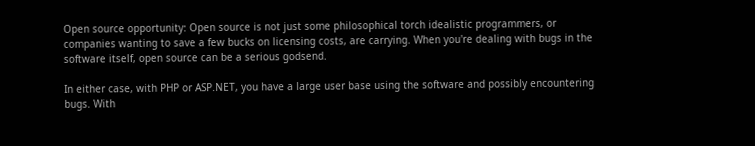Open source opportunity: Open source is not just some philosophical torch idealistic programmers, or companies wanting to save a few bucks on licensing costs, are carrying. When you're dealing with bugs in the software itself, open source can be a serious godsend.

In either case, with PHP or ASP.NET, you have a large user base using the software and possibly encountering bugs. With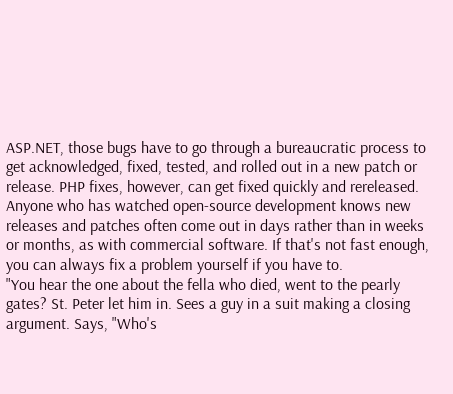ASP.NET, those bugs have to go through a bureaucratic process to get acknowledged, fixed, tested, and rolled out in a new patch or release. PHP fixes, however, can get fixed quickly and rereleased. Anyone who has watched open-source development knows new releases and patches often come out in days rather than in weeks or months, as with commercial software. If that's not fast enough, you can always fix a problem yourself if you have to.
"You hear the one about the fella who died, went to the pearly gates? St. Peter let him in. Sees a guy in a suit making a closing argument. Says, "Who's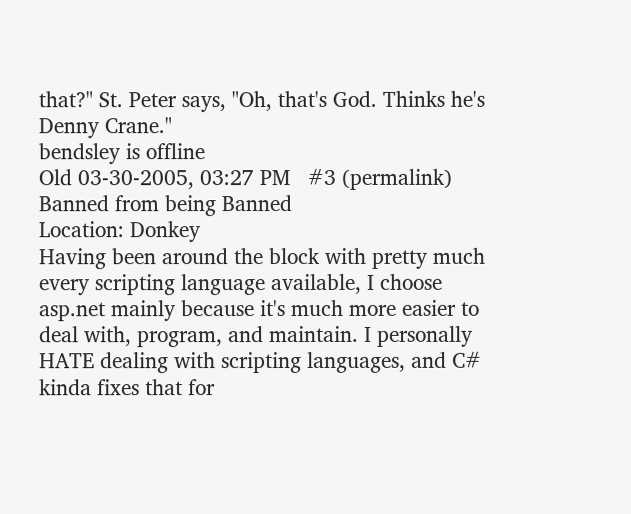that?" St. Peter says, "Oh, that's God. Thinks he's Denny Crane."
bendsley is offline
Old 03-30-2005, 03:27 PM   #3 (permalink)
Banned from being Banned
Location: Donkey
Having been around the block with pretty much every scripting language available, I choose asp.net mainly because it's much more easier to deal with, program, and maintain. I personally HATE dealing with scripting languages, and C# kinda fixes that for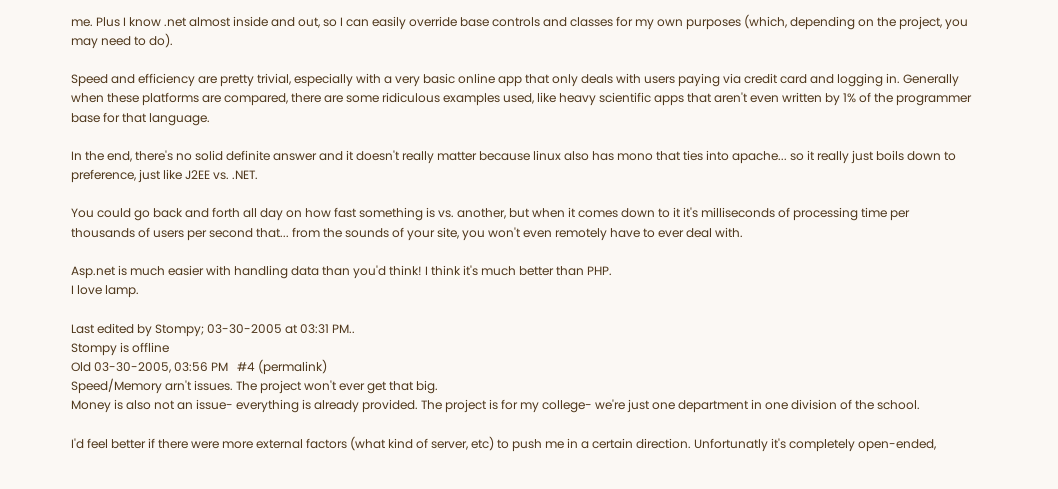me. Plus I know .net almost inside and out, so I can easily override base controls and classes for my own purposes (which, depending on the project, you may need to do).

Speed and efficiency are pretty trivial, especially with a very basic online app that only deals with users paying via credit card and logging in. Generally when these platforms are compared, there are some ridiculous examples used, like heavy scientific apps that aren't even written by 1% of the programmer base for that language.

In the end, there's no solid definite answer and it doesn't really matter because linux also has mono that ties into apache... so it really just boils down to preference, just like J2EE vs. .NET.

You could go back and forth all day on how fast something is vs. another, but when it comes down to it it's milliseconds of processing time per thousands of users per second that... from the sounds of your site, you won't even remotely have to ever deal with.

Asp.net is much easier with handling data than you'd think! I think it's much better than PHP.
I love lamp.

Last edited by Stompy; 03-30-2005 at 03:31 PM..
Stompy is offline
Old 03-30-2005, 03:56 PM   #4 (permalink)
Speed/Memory arn't issues. The project won't ever get that big.
Money is also not an issue- everything is already provided. The project is for my college- we're just one department in one division of the school.

I'd feel better if there were more external factors (what kind of server, etc) to push me in a certain direction. Unfortunatly it's completely open-ended,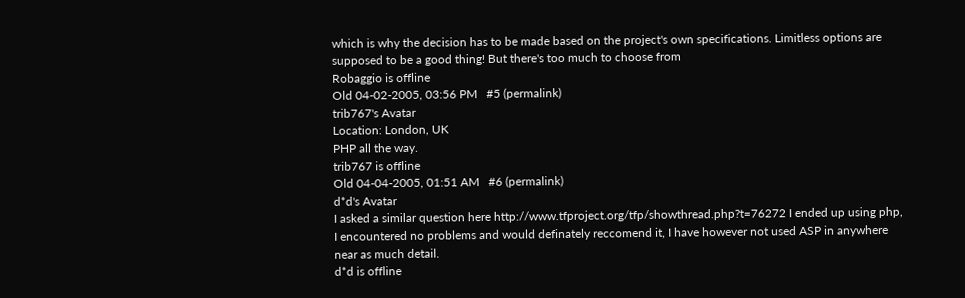which is why the decision has to be made based on the project's own specifications. Limitless options are supposed to be a good thing! But there's too much to choose from
Robaggio is offline
Old 04-02-2005, 03:56 PM   #5 (permalink)
trib767's Avatar
Location: London, UK
PHP all the way.
trib767 is offline
Old 04-04-2005, 01:51 AM   #6 (permalink)
d*d's Avatar
I asked a similar question here http://www.tfproject.org/tfp/showthread.php?t=76272 I ended up using php, I encountered no problems and would definately reccomend it, I have however not used ASP in anywhere near as much detail.
d*d is offline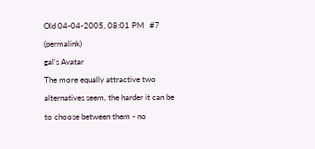Old 04-04-2005, 08:01 PM   #7 (permalink)
gal's Avatar
The more equally attractive two alternatives seem, the harder it can be to choose between them - no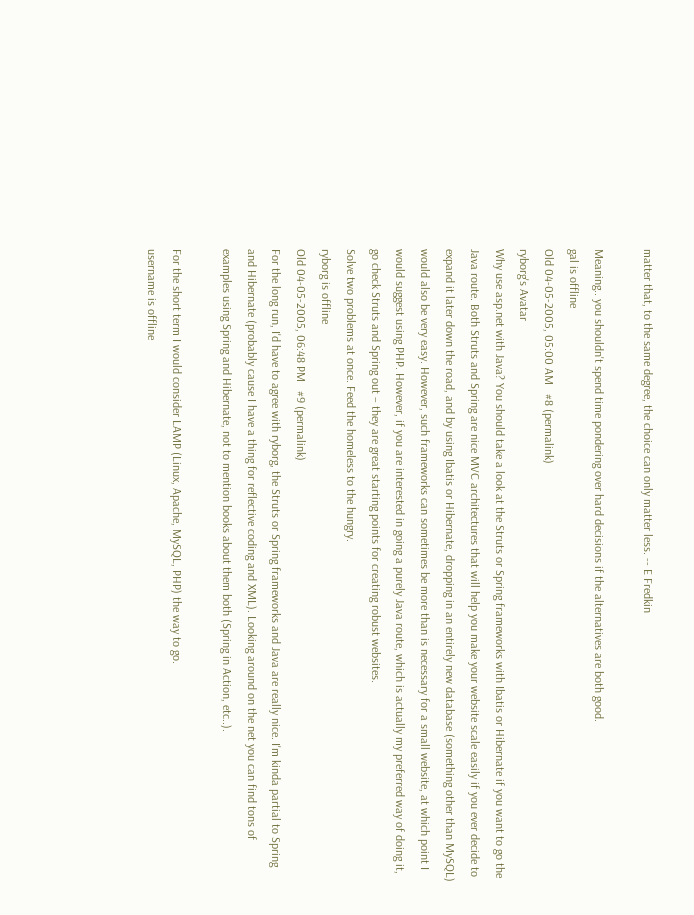matter that, to the same degree, the choice can only matter less. -- E Fredkin

Meaning.. you shouldn't spend time pondering over hard decisions if the alternatives are both good.
gal is offline
Old 04-05-2005, 05:00 AM   #8 (permalink)
ryborg's Avatar
Why use asp.net with Java? You should take a look at the Struts or Spring frameworks with Ibatis or Hibernate if you want to go the Java route. Both Struts and Spring are nice MVC architectures that will help you make your website scale easily if you ever decide to expand it later down the road, and by using Ibatis or Hibernate, dropping in an entirely new database (something other than MySQL) would also be very easy. However, such frameworks can sometimes be more than is necessary for a small website, at which point I would suggest using PHP. However, if you are interested in going a purely Java route, which is actually my preferred way of doing it, go check Struts and Spring out – they are great starting points for creating robust websites.
Solve two problems at once. Feed the homeless to the hungry.
ryborg is offline
Old 04-05-2005, 06:48 PM   #9 (permalink)
For the long run, I'd have to agree with ryborg, the Struts or Spring frameworks and Java are really nice. I'm kinda partial to Spring and Hibernate (probably cause I have a thing for reflective coding and XML). Looking around on the net you can find tons of examples using Spring and Hibernate, not to mention books about them both (Spring in Action, etc..).

For the short term I would consider LAMP (Linux, Apache, MySQL, PHP) the way to go.
username is offline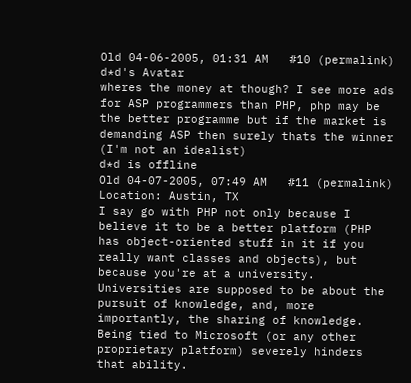Old 04-06-2005, 01:31 AM   #10 (permalink)
d*d's Avatar
wheres the money at though? I see more ads for ASP programmers than PHP, php may be the better programme but if the market is demanding ASP then surely thats the winner (I'm not an idealist)
d*d is offline
Old 04-07-2005, 07:49 AM   #11 (permalink)
Location: Austin, TX
I say go with PHP not only because I believe it to be a better platform (PHP has object-oriented stuff in it if you really want classes and objects), but because you're at a university. Universities are supposed to be about the pursuit of knowledge, and, more importantly, the sharing of knowledge. Being tied to Microsoft (or any other proprietary platform) severely hinders that ability.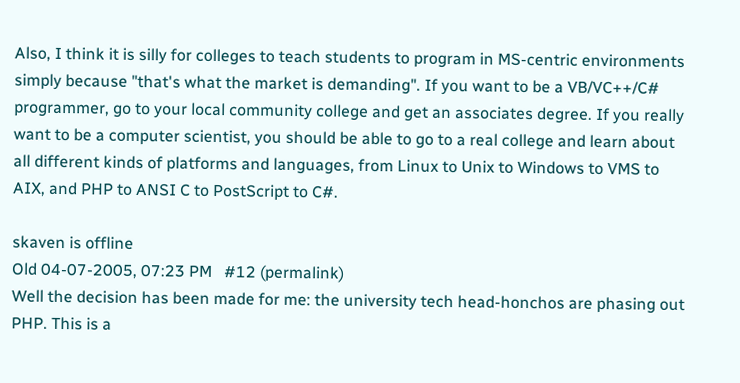Also, I think it is silly for colleges to teach students to program in MS-centric environments simply because "that's what the market is demanding". If you want to be a VB/VC++/C# programmer, go to your local community college and get an associates degree. If you really want to be a computer scientist, you should be able to go to a real college and learn about all different kinds of platforms and languages, from Linux to Unix to Windows to VMS to AIX, and PHP to ANSI C to PostScript to C#.

skaven is offline
Old 04-07-2005, 07:23 PM   #12 (permalink)
Well the decision has been made for me: the university tech head-honchos are phasing out PHP. This is a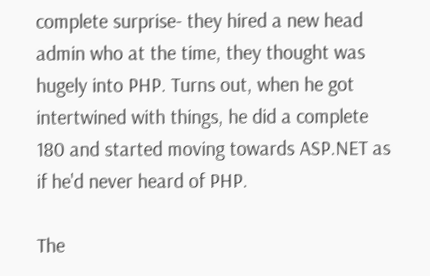complete surprise- they hired a new head admin who at the time, they thought was hugely into PHP. Turns out, when he got intertwined with things, he did a complete 180 and started moving towards ASP.NET as if he'd never heard of PHP.

The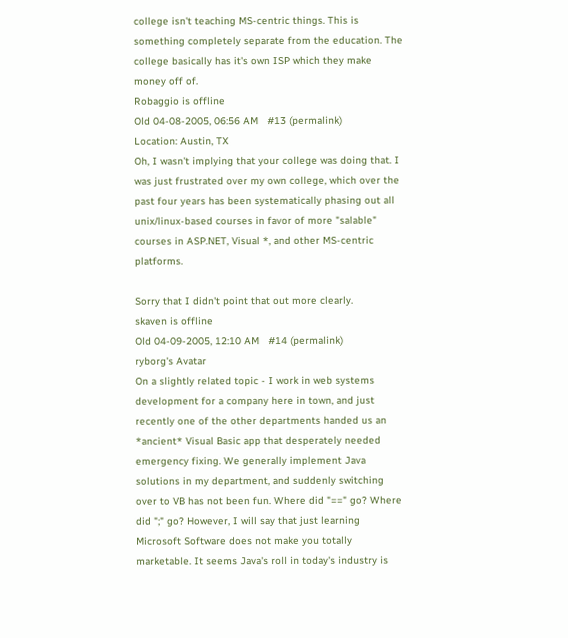college isn't teaching MS-centric things. This is something completely separate from the education. The college basically has it's own ISP which they make money off of.
Robaggio is offline
Old 04-08-2005, 06:56 AM   #13 (permalink)
Location: Austin, TX
Oh, I wasn't implying that your college was doing that. I was just frustrated over my own college, which over the past four years has been systematically phasing out all unix/linux-based courses in favor of more "salable" courses in ASP.NET, Visual *, and other MS-centric platforms.

Sorry that I didn't point that out more clearly.
skaven is offline
Old 04-09-2005, 12:10 AM   #14 (permalink)
ryborg's Avatar
On a slightly related topic - I work in web systems development for a company here in town, and just recently one of the other departments handed us an *ancient* Visual Basic app that desperately needed emergency fixing. We generally implement Java solutions in my department, and suddenly switching over to VB has not been fun. Where did "==" go? Where did ";" go? However, I will say that just learning Microsoft Software does not make you totally marketable. It seems Java's roll in today's industry is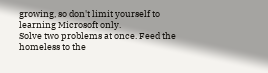growing, so don't limit yourself to learning Microsoft only.
Solve two problems at once. Feed the homeless to the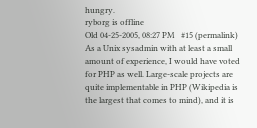hungry.
ryborg is offline
Old 04-25-2005, 08:27 PM   #15 (permalink)
As a Unix sysadmin with at least a small amount of experience, I would have voted for PHP as well. Large-scale projects are quite implementable in PHP (Wikipedia is the largest that comes to mind), and it is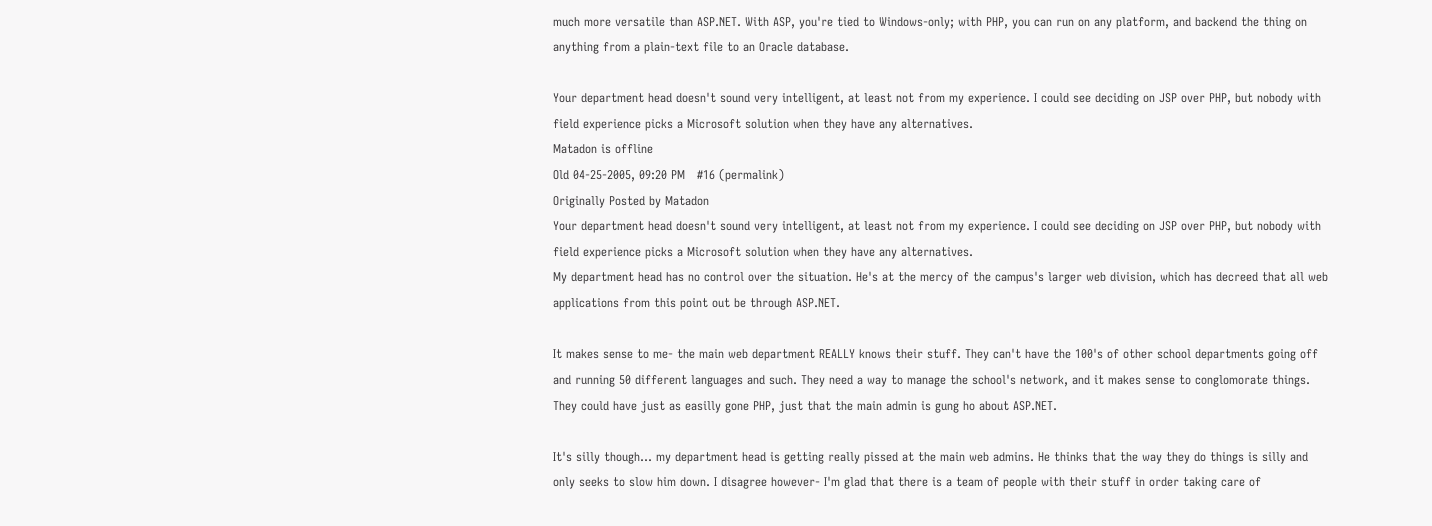much more versatile than ASP.NET. With ASP, you're tied to Windows-only; with PHP, you can run on any platform, and backend the thing on anything from a plain-text file to an Oracle database.

Your department head doesn't sound very intelligent, at least not from my experience. I could see deciding on JSP over PHP, but nobody with field experience picks a Microsoft solution when they have any alternatives.
Matadon is offline
Old 04-25-2005, 09:20 PM   #16 (permalink)
Originally Posted by Matadon
Your department head doesn't sound very intelligent, at least not from my experience. I could see deciding on JSP over PHP, but nobody with field experience picks a Microsoft solution when they have any alternatives.
My department head has no control over the situation. He's at the mercy of the campus's larger web division, which has decreed that all web applications from this point out be through ASP.NET.

It makes sense to me- the main web department REALLY knows their stuff. They can't have the 100's of other school departments going off and running 50 different languages and such. They need a way to manage the school's network, and it makes sense to conglomorate things. They could have just as easilly gone PHP, just that the main admin is gung ho about ASP.NET.

It's silly though... my department head is getting really pissed at the main web admins. He thinks that the way they do things is silly and only seeks to slow him down. I disagree however- I'm glad that there is a team of people with their stuff in order taking care of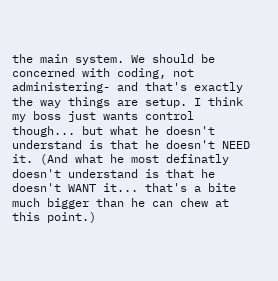the main system. We should be concerned with coding, not administering- and that's exactly the way things are setup. I think my boss just wants control though... but what he doesn't understand is that he doesn't NEED it. (And what he most definatly doesn't understand is that he doesn't WANT it... that's a bite much bigger than he can chew at this point.)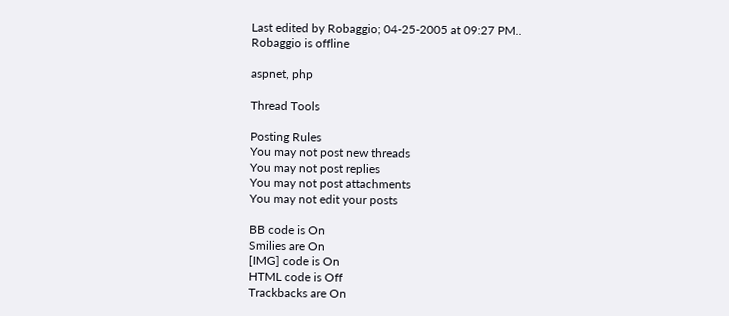Last edited by Robaggio; 04-25-2005 at 09:27 PM..
Robaggio is offline

aspnet, php

Thread Tools

Posting Rules
You may not post new threads
You may not post replies
You may not post attachments
You may not edit your posts

BB code is On
Smilies are On
[IMG] code is On
HTML code is Off
Trackbacks are On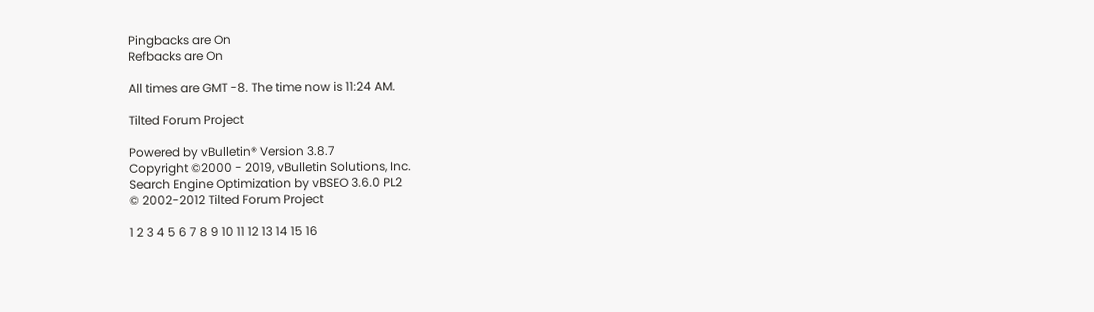Pingbacks are On
Refbacks are On

All times are GMT -8. The time now is 11:24 AM.

Tilted Forum Project

Powered by vBulletin® Version 3.8.7
Copyright ©2000 - 2019, vBulletin Solutions, Inc.
Search Engine Optimization by vBSEO 3.6.0 PL2
© 2002-2012 Tilted Forum Project

1 2 3 4 5 6 7 8 9 10 11 12 13 14 15 16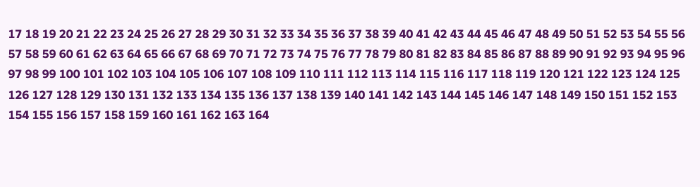17 18 19 20 21 22 23 24 25 26 27 28 29 30 31 32 33 34 35 36 37 38 39 40 41 42 43 44 45 46 47 48 49 50 51 52 53 54 55 56 57 58 59 60 61 62 63 64 65 66 67 68 69 70 71 72 73 74 75 76 77 78 79 80 81 82 83 84 85 86 87 88 89 90 91 92 93 94 95 96 97 98 99 100 101 102 103 104 105 106 107 108 109 110 111 112 113 114 115 116 117 118 119 120 121 122 123 124 125 126 127 128 129 130 131 132 133 134 135 136 137 138 139 140 141 142 143 144 145 146 147 148 149 150 151 152 153 154 155 156 157 158 159 160 161 162 163 164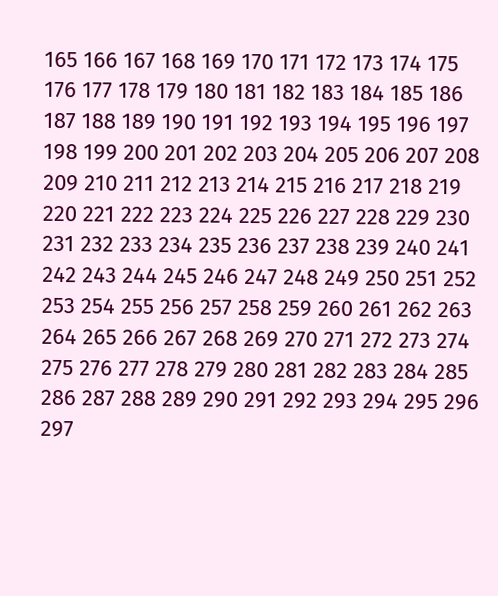165 166 167 168 169 170 171 172 173 174 175 176 177 178 179 180 181 182 183 184 185 186 187 188 189 190 191 192 193 194 195 196 197 198 199 200 201 202 203 204 205 206 207 208 209 210 211 212 213 214 215 216 217 218 219 220 221 222 223 224 225 226 227 228 229 230 231 232 233 234 235 236 237 238 239 240 241 242 243 244 245 246 247 248 249 250 251 252 253 254 255 256 257 258 259 260 261 262 263 264 265 266 267 268 269 270 271 272 273 274 275 276 277 278 279 280 281 282 283 284 285 286 287 288 289 290 291 292 293 294 295 296 297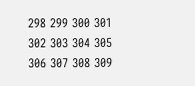298 299 300 301 302 303 304 305 306 307 308 309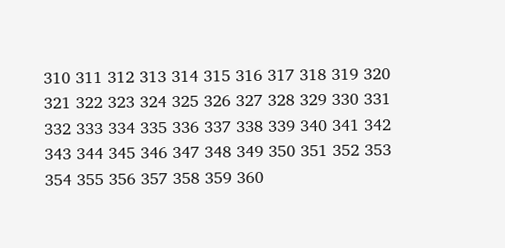310 311 312 313 314 315 316 317 318 319 320 321 322 323 324 325 326 327 328 329 330 331 332 333 334 335 336 337 338 339 340 341 342 343 344 345 346 347 348 349 350 351 352 353 354 355 356 357 358 359 360